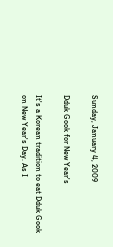Sunday, January 4, 2009

Dduk Gook for New Year's

It's a Korean tradition to eat Dduk Gook on New Year's Day. As I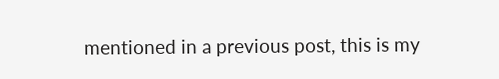mentioned in a previous post, this is my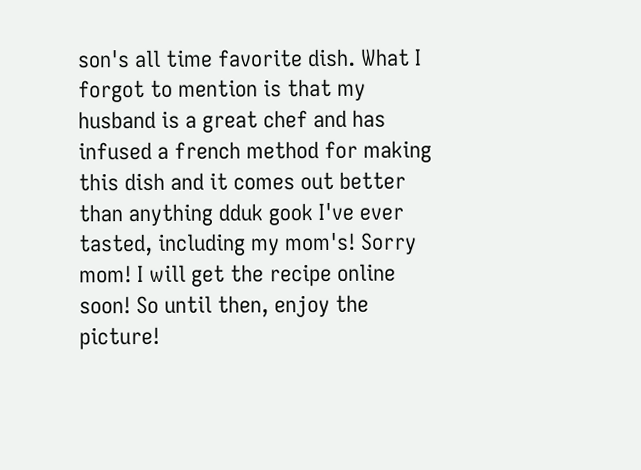son's all time favorite dish. What I forgot to mention is that my husband is a great chef and has infused a french method for making this dish and it comes out better than anything dduk gook I've ever tasted, including my mom's! Sorry mom! I will get the recipe online soon! So until then, enjoy the picture!